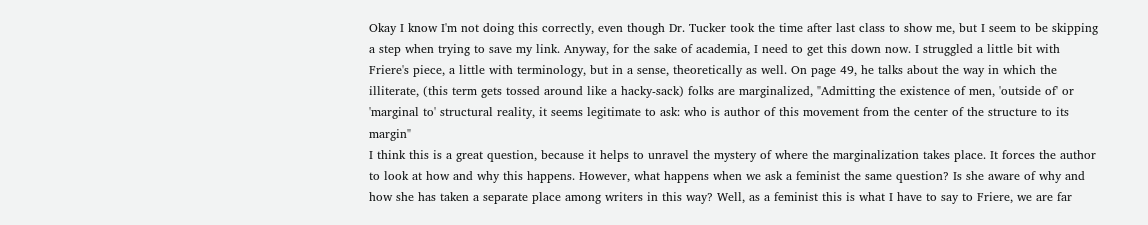Okay I know I'm not doing this correctly, even though Dr. Tucker took the time after last class to show me, but I seem to be skipping a step when trying to save my link. Anyway, for the sake of academia, I need to get this down now. I struggled a little bit with Friere's piece, a little with terminology, but in a sense, theoretically as well. On page 49, he talks about the way in which the illiterate, (this term gets tossed around like a hacky-sack) folks are marginalized, "Admitting the existence of men, 'outside of' or 'marginal to' structural reality, it seems legitimate to ask: who is author of this movement from the center of the structure to its margin"
I think this is a great question, because it helps to unravel the mystery of where the marginalization takes place. It forces the author to look at how and why this happens. However, what happens when we ask a feminist the same question? Is she aware of why and how she has taken a separate place among writers in this way? Well, as a feminist this is what I have to say to Friere, we are far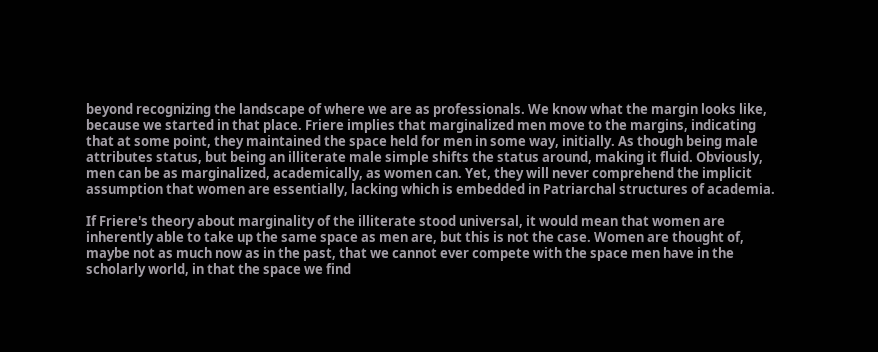beyond recognizing the landscape of where we are as professionals. We know what the margin looks like, because we started in that place. Friere implies that marginalized men move to the margins, indicating that at some point, they maintained the space held for men in some way, initially. As though being male attributes status, but being an illiterate male simple shifts the status around, making it fluid. Obviously, men can be as marginalized, academically, as women can. Yet, they will never comprehend the implicit assumption that women are essentially, lacking which is embedded in Patriarchal structures of academia.

If Friere's theory about marginality of the illiterate stood universal, it would mean that women are inherently able to take up the same space as men are, but this is not the case. Women are thought of, maybe not as much now as in the past, that we cannot ever compete with the space men have in the scholarly world, in that the space we find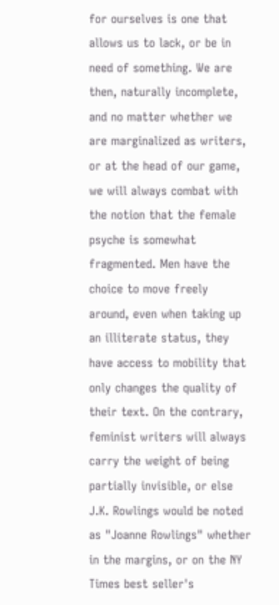for ourselves is one that allows us to lack, or be in need of something. We are then, naturally incomplete, and no matter whether we are marginalized as writers, or at the head of our game, we will always combat with the notion that the female psyche is somewhat fragmented. Men have the choice to move freely around, even when taking up an illiterate status, they have access to mobility that only changes the quality of their text. On the contrary, feminist writers will always carry the weight of being partially invisible, or else J.K. Rowlings would be noted as "Joanne Rowlings" whether in the margins, or on the NY Times best seller's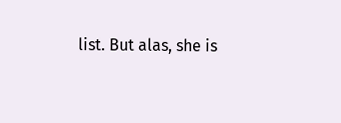list. But alas, she is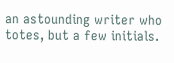an astounding writer who totes, but a few initials.